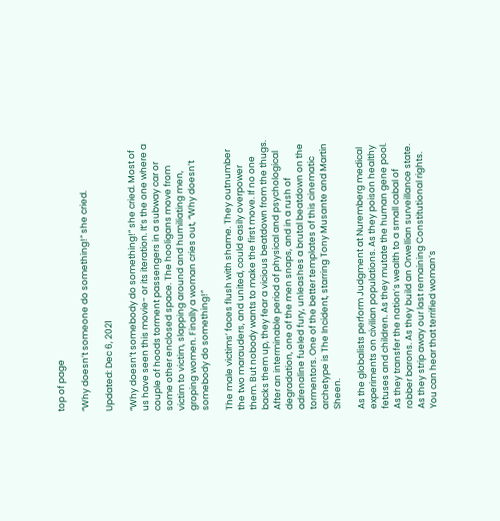top of page

“Why doesn’t someone do something!” she cried.

Updated: Dec 6, 2021

“Why doesn’t somebody do something!” she cried. Most of us have seen this movie- or its iteration. It’s the one where a couple of hoods torment passengers in a subway car or some other enclosed space. The hooligans move from victim to victim, slapping around and humiliating men, groping women. Finally a woman cries out, “Why doesn’t somebody do something!”

The male victims’ faces flush with shame. They outnumber the two marauders, and united, could easily overpower them. But nobody wants to make the first move. If no one backs them up, they fear a vicious beatdown from the thugs. After an interminable period of physical and psychological degradation, one of the men snaps, and in a rush of adrenaline fueled fury, unleashes a brutal beatdown on the tormentors. One of the better templates of this cinematic archetype is The Incident, starring Tony Musante and Martin Sheen.

As the globalists perform Judgment at Nuremberg medical experiments on civilian populations. As they poison healthy fetuses and children. As they mutate the human gene pool. As they transfer the nation’s wealth to a small cabal of robber barons. As they build an Orwellian surveillance state. As they strip away our last remaining Constitutional rights. You can hear that terrified woman’s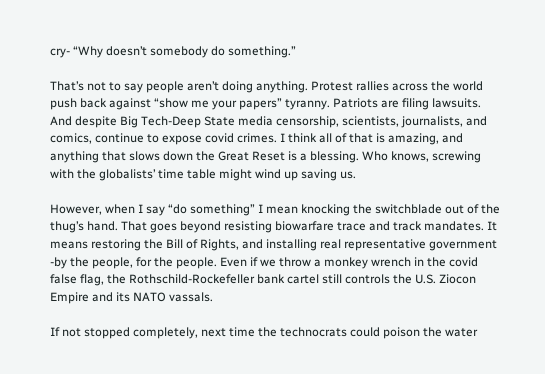cry- “Why doesn’t somebody do something.”

That’s not to say people aren’t doing anything. Protest rallies across the world push back against “show me your papers” tyranny. Patriots are filing lawsuits. And despite Big Tech-Deep State media censorship, scientists, journalists, and comics, continue to expose covid crimes. I think all of that is amazing, and anything that slows down the Great Reset is a blessing. Who knows, screwing with the globalists’ time table might wind up saving us.

However, when I say “do something” I mean knocking the switchblade out of the thug’s hand. That goes beyond resisting biowarfare trace and track mandates. It means restoring the Bill of Rights, and installing real representative government -by the people, for the people. Even if we throw a monkey wrench in the covid false flag, the Rothschild-Rockefeller bank cartel still controls the U.S. Ziocon Empire and its NATO vassals.

If not stopped completely, next time the technocrats could poison the water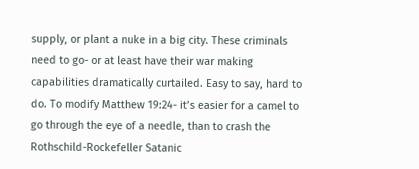supply, or plant a nuke in a big city. These criminals need to go- or at least have their war making capabilities dramatically curtailed. Easy to say, hard to do. To modify Matthew 19:24- it’s easier for a camel to go through the eye of a needle, than to crash the Rothschild-Rockefeller Satanic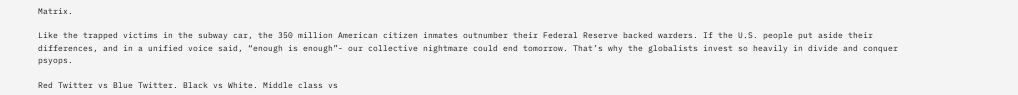Matrix.

Like the trapped victims in the subway car, the 350 million American citizen inmates outnumber their Federal Reserve backed warders. If the U.S. people put aside their differences, and in a unified voice said, “enough is enough”- our collective nightmare could end tomorrow. That’s why the globalists invest so heavily in divide and conquer psyops.

Red Twitter vs Blue Twitter. Black vs White. Middle class vs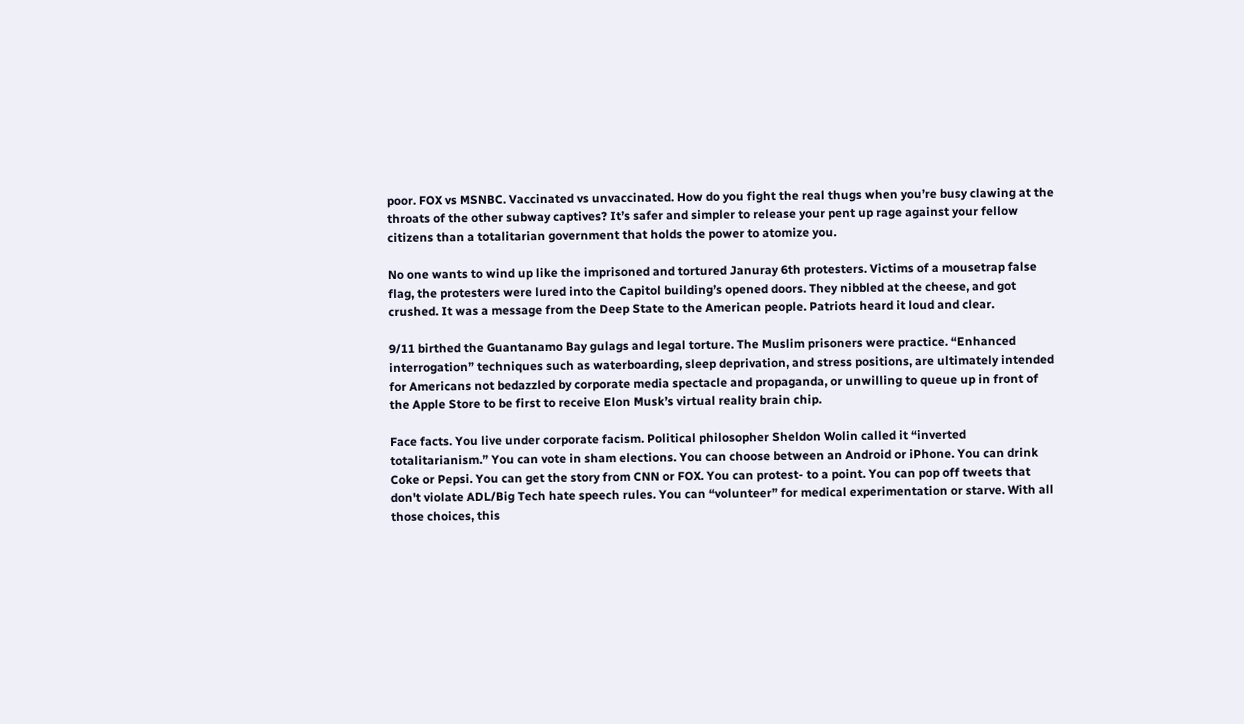poor. FOX vs MSNBC. Vaccinated vs unvaccinated. How do you fight the real thugs when you’re busy clawing at the throats of the other subway captives? It’s safer and simpler to release your pent up rage against your fellow citizens than a totalitarian government that holds the power to atomize you.

No one wants to wind up like the imprisoned and tortured Januray 6th protesters. Victims of a mousetrap false flag, the protesters were lured into the Capitol building’s opened doors. They nibbled at the cheese, and got crushed. It was a message from the Deep State to the American people. Patriots heard it loud and clear.

9/11 birthed the Guantanamo Bay gulags and legal torture. The Muslim prisoners were practice. “Enhanced interrogation” techniques such as waterboarding, sleep deprivation, and stress positions, are ultimately intended for Americans not bedazzled by corporate media spectacle and propaganda, or unwilling to queue up in front of the Apple Store to be first to receive Elon Musk’s virtual reality brain chip.

Face facts. You live under corporate facism. Political philosopher Sheldon Wolin called it “inverted totalitarianism.” You can vote in sham elections. You can choose between an Android or iPhone. You can drink Coke or Pepsi. You can get the story from CNN or FOX. You can protest- to a point. You can pop off tweets that don't violate ADL/Big Tech hate speech rules. You can “volunteer” for medical experimentation or starve. With all those choices, this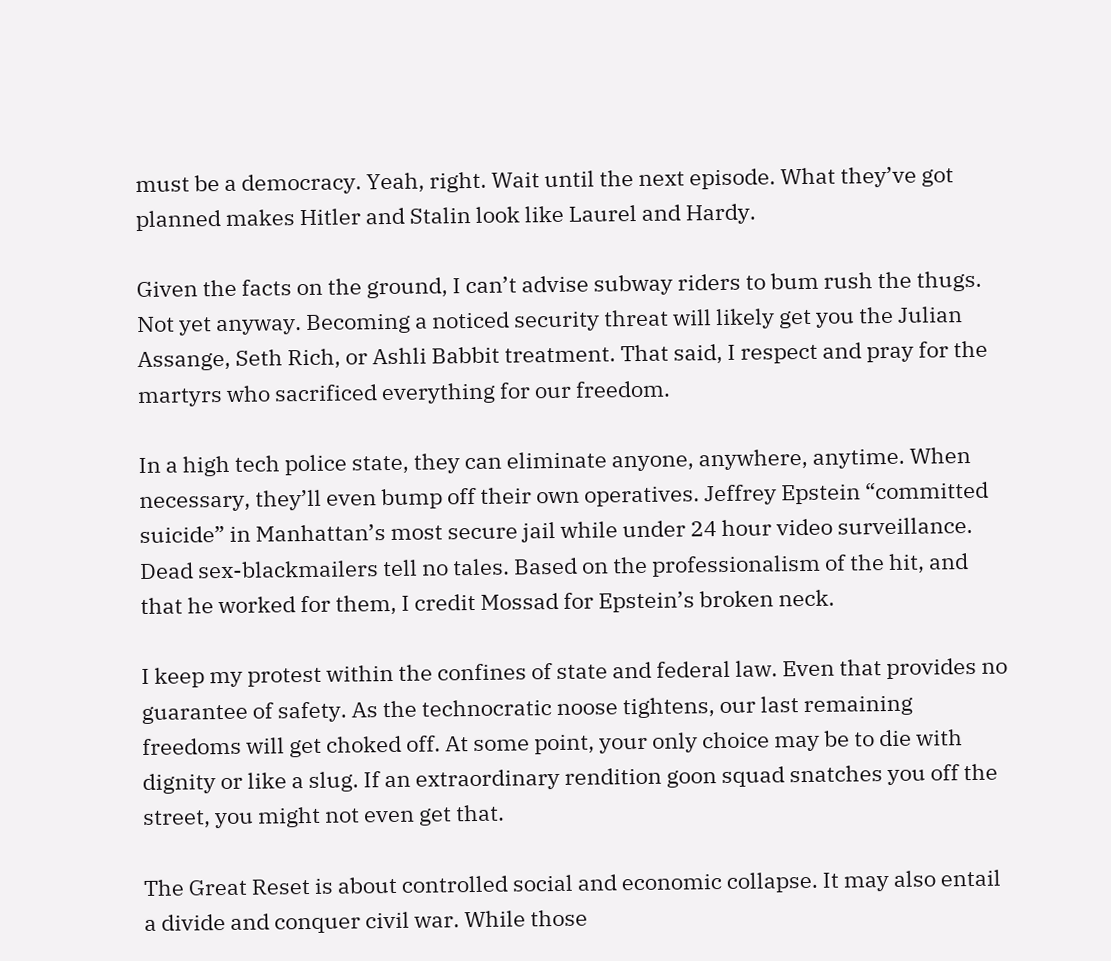must be a democracy. Yeah, right. Wait until the next episode. What they’ve got planned makes Hitler and Stalin look like Laurel and Hardy.

Given the facts on the ground, I can’t advise subway riders to bum rush the thugs. Not yet anyway. Becoming a noticed security threat will likely get you the Julian Assange, Seth Rich, or Ashli Babbit treatment. That said, I respect and pray for the martyrs who sacrificed everything for our freedom.

In a high tech police state, they can eliminate anyone, anywhere, anytime. When necessary, they’ll even bump off their own operatives. Jeffrey Epstein “committed suicide” in Manhattan’s most secure jail while under 24 hour video surveillance. Dead sex-blackmailers tell no tales. Based on the professionalism of the hit, and that he worked for them, I credit Mossad for Epstein’s broken neck.

I keep my protest within the confines of state and federal law. Even that provides no guarantee of safety. As the technocratic noose tightens, our last remaining freedoms will get choked off. At some point, your only choice may be to die with dignity or like a slug. If an extraordinary rendition goon squad snatches you off the street, you might not even get that.

The Great Reset is about controlled social and economic collapse. It may also entail a divide and conquer civil war. While those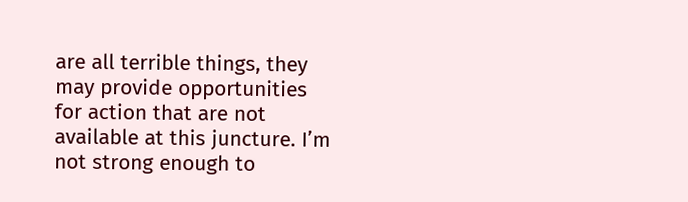are all terrible things, they may provide opportunities for action that are not available at this juncture. I’m not strong enough to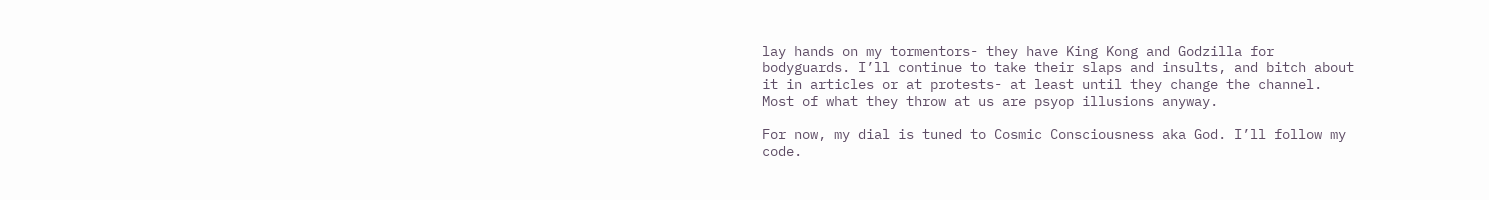lay hands on my tormentors- they have King Kong and Godzilla for bodyguards. I’ll continue to take their slaps and insults, and bitch about it in articles or at protests- at least until they change the channel. Most of what they throw at us are psyop illusions anyway.

For now, my dial is tuned to Cosmic Consciousness aka God. I’ll follow my code.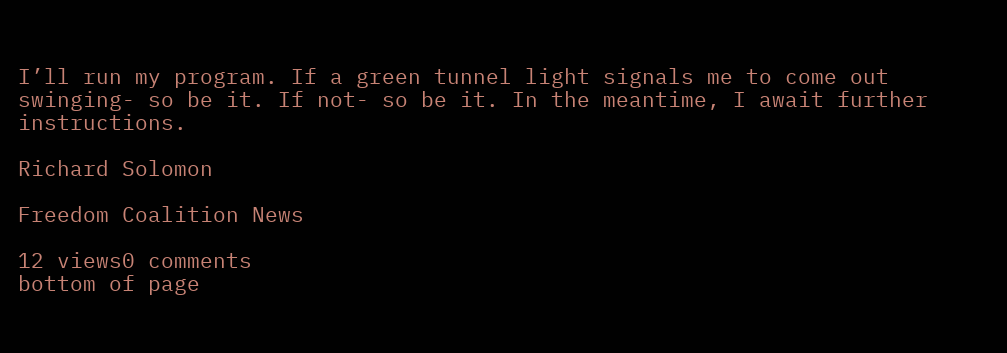I’ll run my program. If a green tunnel light signals me to come out swinging- so be it. If not- so be it. In the meantime, I await further instructions.

Richard Solomon

Freedom Coalition News

12 views0 comments
bottom of page